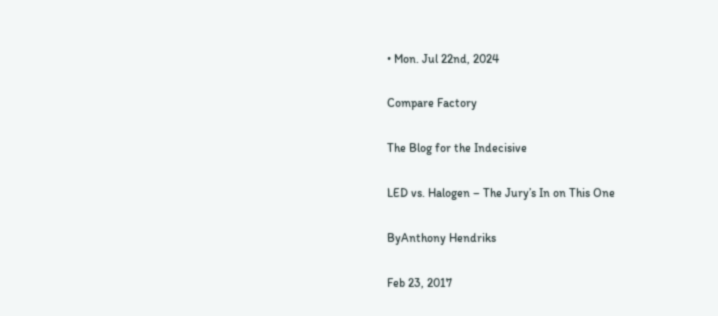• Mon. Jul 22nd, 2024

Compare Factory

The Blog for the Indecisive

LED vs. Halogen – The Jury’s In on This One

ByAnthony Hendriks

Feb 23, 2017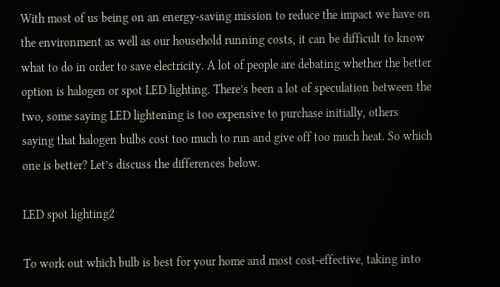With most of us being on an energy-saving mission to reduce the impact we have on the environment as well as our household running costs, it can be difficult to know what to do in order to save electricity. A lot of people are debating whether the better option is halogen or spot LED lighting. There’s been a lot of speculation between the two, some saying LED lightening is too expensive to purchase initially, others saying that halogen bulbs cost too much to run and give off too much heat. So which one is better? Let’s discuss the differences below.

LED spot lighting2

To work out which bulb is best for your home and most cost-effective, taking into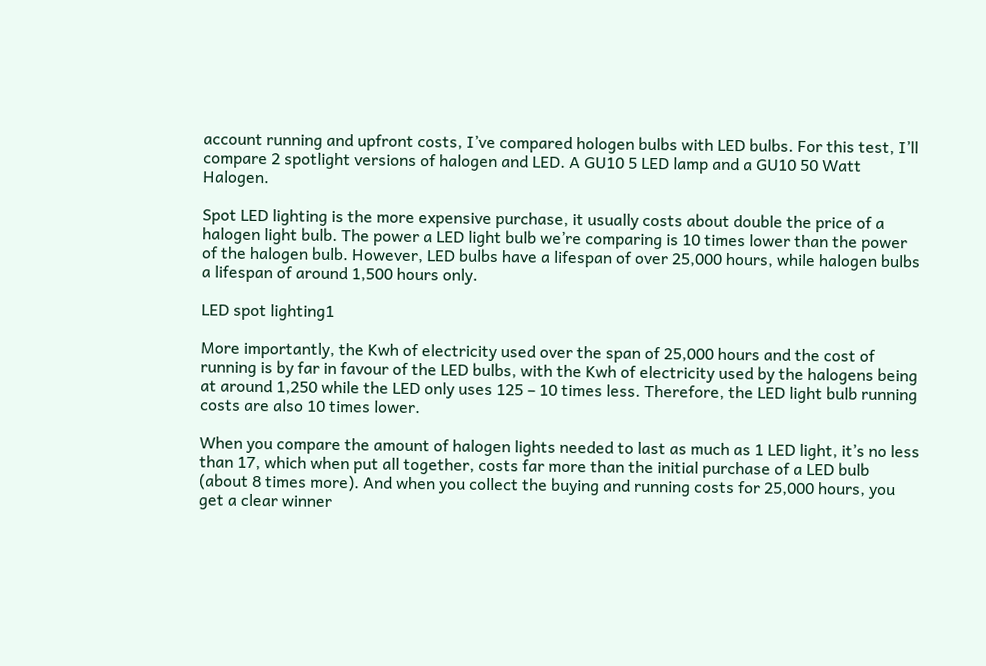account running and upfront costs, I’ve compared hologen bulbs with LED bulbs. For this test, I’ll compare 2 spotlight versions of halogen and LED. A GU10 5 LED lamp and a GU10 50 Watt Halogen.

Spot LED lighting is the more expensive purchase, it usually costs about double the price of a halogen light bulb. The power a LED light bulb we’re comparing is 10 times lower than the power of the halogen bulb. However, LED bulbs have a lifespan of over 25,000 hours, while halogen bulbs a lifespan of around 1,500 hours only.

LED spot lighting1

More importantly, the Kwh of electricity used over the span of 25,000 hours and the cost of running is by far in favour of the LED bulbs, with the Kwh of electricity used by the halogens being at around 1,250 while the LED only uses 125 – 10 times less. Therefore, the LED light bulb running costs are also 10 times lower.

When you compare the amount of halogen lights needed to last as much as 1 LED light, it’s no less than 17, which when put all together, costs far more than the initial purchase of a LED bulb (about 8 times more). And when you collect the buying and running costs for 25,000 hours, you get a clear winner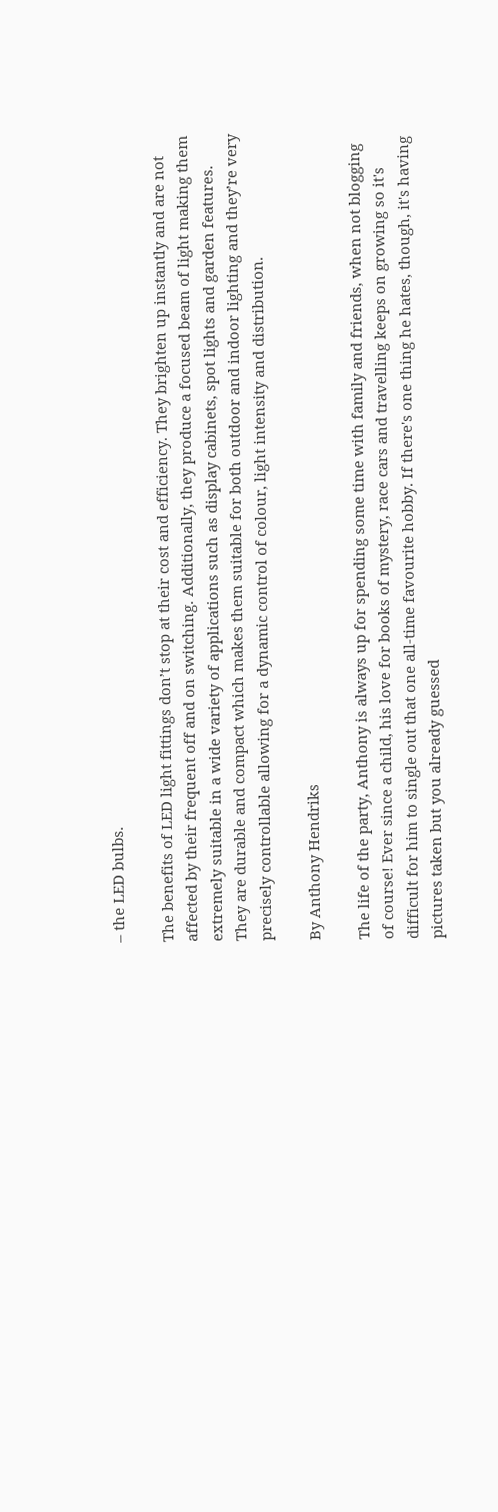– the LED bulbs.

The benefits of LED light fittings don’t stop at their cost and efficiency. They brighten up instantly and are not affected by their frequent off and on switching. Additionally, they produce a focused beam of light making them extremely suitable in a wide variety of applications such as display cabinets, spot lights and garden features. They are durable and compact which makes them suitable for both outdoor and indoor lighting and they’re very precisely controllable allowing for a dynamic control of colour, light intensity and distribution.

By Anthony Hendriks

The life of the party, Anthony is always up for spending some time with family and friends, when not blogging of course! Ever since a child, his love for books of mystery, race cars and travelling keeps on growing so it's difficult for him to single out that one all-time favourite hobby. If there's one thing he hates, though, it's having pictures taken but you already guessed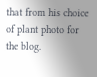that from his choice of plant photo for the blog.